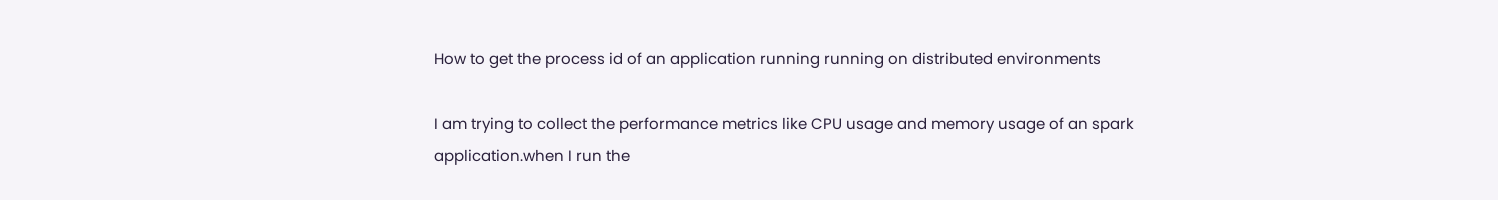How to get the process id of an application running running on distributed environments

I am trying to collect the performance metrics like CPU usage and memory usage of an spark application.when I run the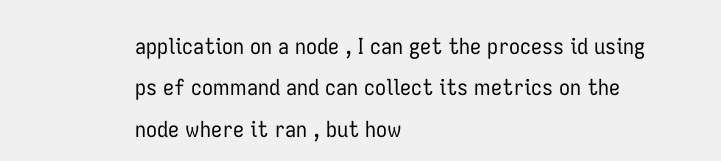application on a node , I can get the process id using ps ef command and can collect its metrics on the node where it ran , but how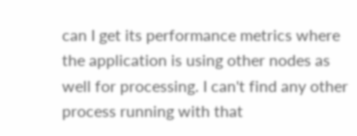can I get its performance metrics where the application is using other nodes as well for processing. I can't find any other process running with that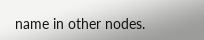name in other nodes.